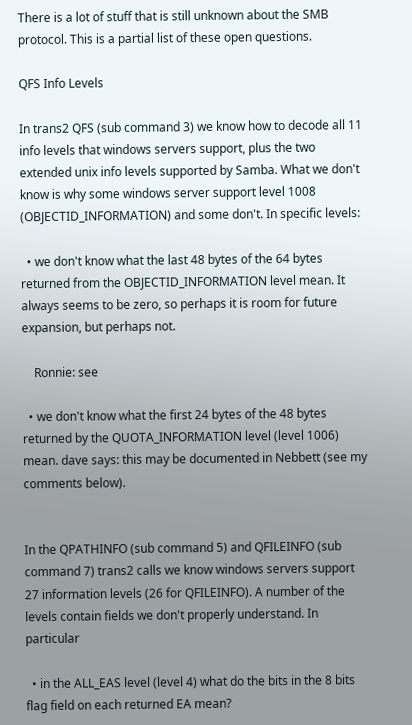There is a lot of stuff that is still unknown about the SMB protocol. This is a partial list of these open questions.

QFS Info Levels

In trans2 QFS (sub command 3) we know how to decode all 11 info levels that windows servers support, plus the two extended unix info levels supported by Samba. What we don't know is why some windows server support level 1008 (OBJECTID_INFORMATION) and some don't. In specific levels:

  • we don't know what the last 48 bytes of the 64 bytes returned from the OBJECTID_INFORMATION level mean. It always seems to be zero, so perhaps it is room for future expansion, but perhaps not.

    Ronnie: see

  • we don't know what the first 24 bytes of the 48 bytes returned by the QUOTA_INFORMATION level (level 1006) mean. dave says: this may be documented in Nebbett (see my comments below).


In the QPATHINFO (sub command 5) and QFILEINFO (sub command 7) trans2 calls we know windows servers support 27 information levels (26 for QFILEINFO). A number of the levels contain fields we don't properly understand. In particular

  • in the ALL_EAS level (level 4) what do the bits in the 8 bits flag field on each returned EA mean?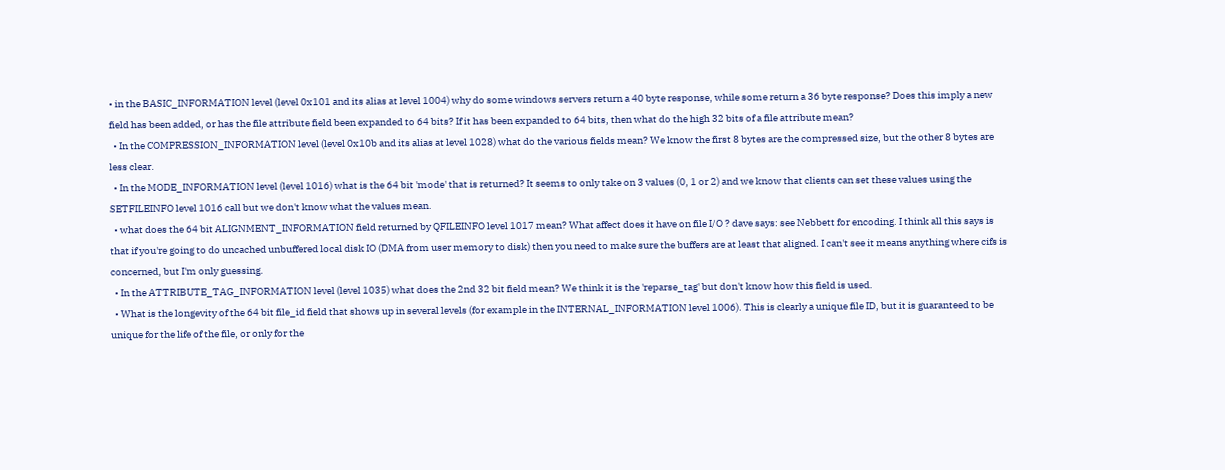• in the BASIC_INFORMATION level (level 0x101 and its alias at level 1004) why do some windows servers return a 40 byte response, while some return a 36 byte response? Does this imply a new field has been added, or has the file attribute field been expanded to 64 bits? If it has been expanded to 64 bits, then what do the high 32 bits of a file attribute mean?
  • In the COMPRESSION_INFORMATION level (level 0x10b and its alias at level 1028) what do the various fields mean? We know the first 8 bytes are the compressed size, but the other 8 bytes are less clear.
  • In the MODE_INFORMATION level (level 1016) what is the 64 bit 'mode' that is returned? It seems to only take on 3 values (0, 1 or 2) and we know that clients can set these values using the SETFILEINFO level 1016 call but we don't know what the values mean.
  • what does the 64 bit ALIGNMENT_INFORMATION field returned by QFILEINFO level 1017 mean? What affect does it have on file I/O ? dave says: see Nebbett for encoding. I think all this says is that if you're going to do uncached unbuffered local disk IO (DMA from user memory to disk) then you need to make sure the buffers are at least that aligned. I can't see it means anything where cifs is concerned, but I'm only guessing.
  • In the ATTRIBUTE_TAG_INFORMATION level (level 1035) what does the 2nd 32 bit field mean? We think it is the 'reparse_tag' but don't know how this field is used.
  • What is the longevity of the 64 bit file_id field that shows up in several levels (for example in the INTERNAL_INFORMATION level 1006). This is clearly a unique file ID, but it is guaranteed to be unique for the life of the file, or only for the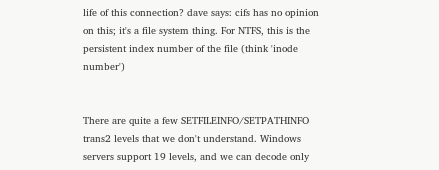life of this connection? dave says: cifs has no opinion on this; it's a file system thing. For NTFS, this is the persistent index number of the file (think 'inode number')


There are quite a few SETFILEINFO/SETPATHINFO trans2 levels that we don't understand. Windows servers support 19 levels, and we can decode only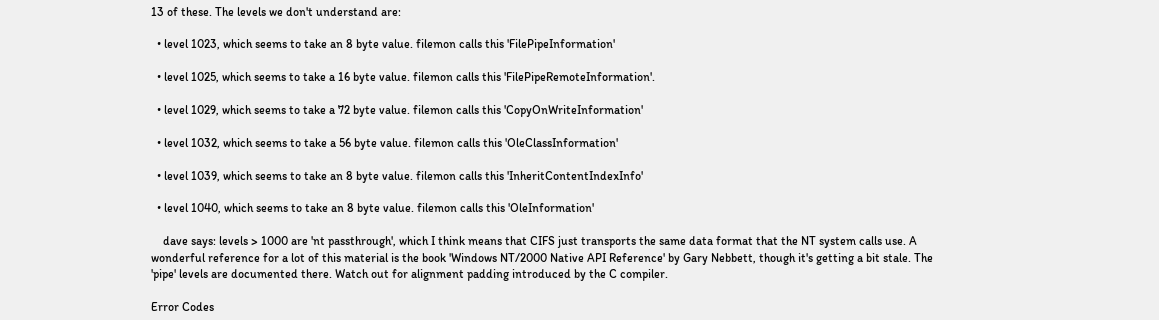13 of these. The levels we don't understand are:

  • level 1023, which seems to take an 8 byte value. filemon calls this 'FilePipeInformation'

  • level 1025, which seems to take a 16 byte value. filemon calls this 'FilePipeRemoteInformation'.

  • level 1029, which seems to take a 72 byte value. filemon calls this 'CopyOnWriteInformation'

  • level 1032, which seems to take a 56 byte value. filemon calls this 'OleClassInformation'

  • level 1039, which seems to take an 8 byte value. filemon calls this 'InheritContentIndexInfo'

  • level 1040, which seems to take an 8 byte value. filemon calls this 'OleInformation'

    dave says: levels > 1000 are 'nt passthrough', which I think means that CIFS just transports the same data format that the NT system calls use. A wonderful reference for a lot of this material is the book 'Windows NT/2000 Native API Reference' by Gary Nebbett, though it's getting a bit stale. The 'pipe' levels are documented there. Watch out for alignment padding introduced by the C compiler.

Error Codes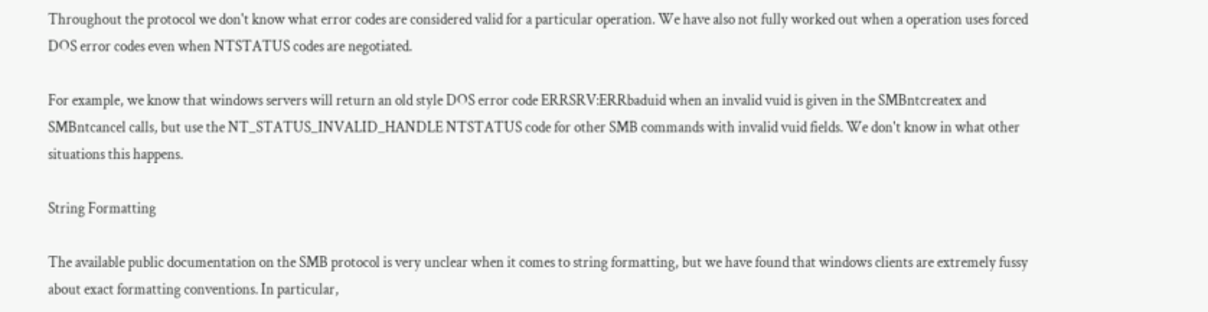Throughout the protocol we don't know what error codes are considered valid for a particular operation. We have also not fully worked out when a operation uses forced DOS error codes even when NTSTATUS codes are negotiated.

For example, we know that windows servers will return an old style DOS error code ERRSRV:ERRbaduid when an invalid vuid is given in the SMBntcreatex and SMBntcancel calls, but use the NT_STATUS_INVALID_HANDLE NTSTATUS code for other SMB commands with invalid vuid fields. We don't know in what other situations this happens.

String Formatting

The available public documentation on the SMB protocol is very unclear when it comes to string formatting, but we have found that windows clients are extremely fussy about exact formatting conventions. In particular,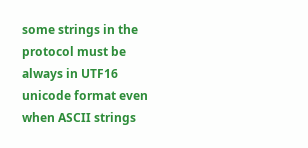some strings in the protocol must be always in UTF16 unicode format even when ASCII strings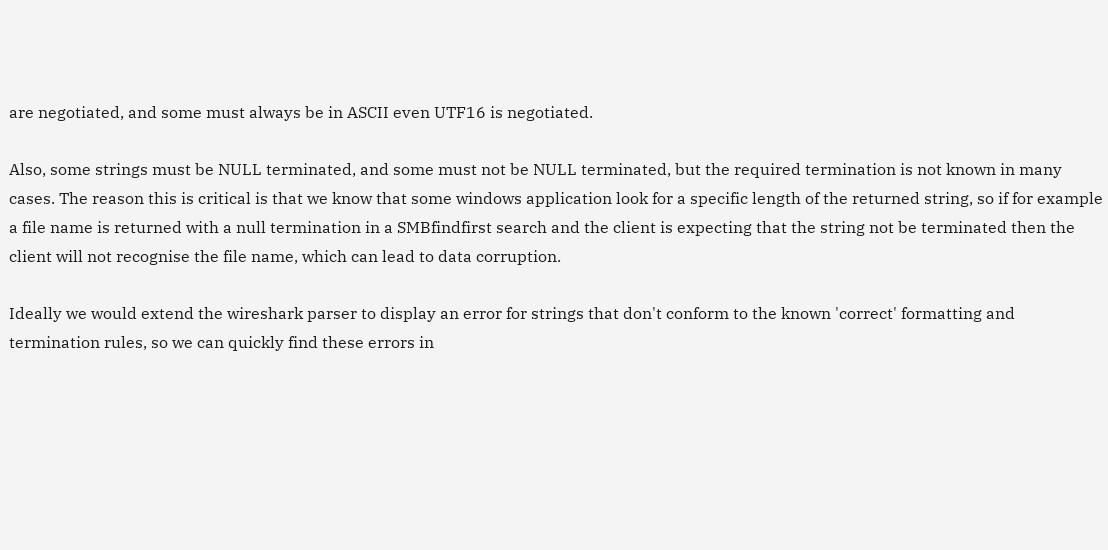are negotiated, and some must always be in ASCII even UTF16 is negotiated.

Also, some strings must be NULL terminated, and some must not be NULL terminated, but the required termination is not known in many cases. The reason this is critical is that we know that some windows application look for a specific length of the returned string, so if for example a file name is returned with a null termination in a SMBfindfirst search and the client is expecting that the string not be terminated then the client will not recognise the file name, which can lead to data corruption.

Ideally we would extend the wireshark parser to display an error for strings that don't conform to the known 'correct' formatting and termination rules, so we can quickly find these errors in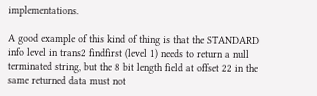implementations.

A good example of this kind of thing is that the STANDARD info level in trans2 findfirst (level 1) needs to return a null terminated string, but the 8 bit length field at offset 22 in the same returned data must not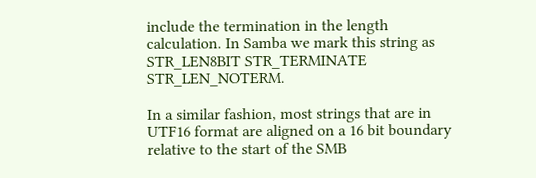include the termination in the length calculation. In Samba we mark this string as STR_LEN8BIT STR_TERMINATE STR_LEN_NOTERM.

In a similar fashion, most strings that are in UTF16 format are aligned on a 16 bit boundary relative to the start of the SMB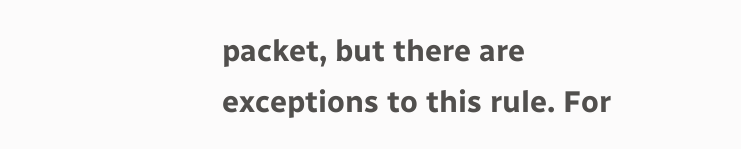packet, but there are exceptions to this rule. For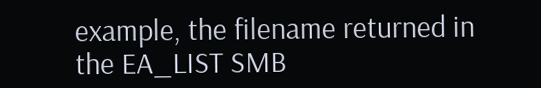example, the filename returned in the EA_LIST SMB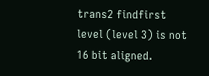trans2 findfirst level (level 3) is not 16 bit aligned.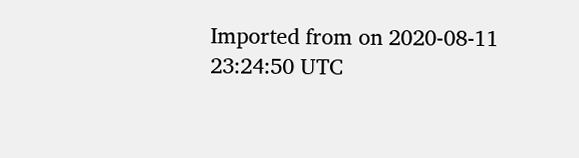Imported from on 2020-08-11 23:24:50 UTC